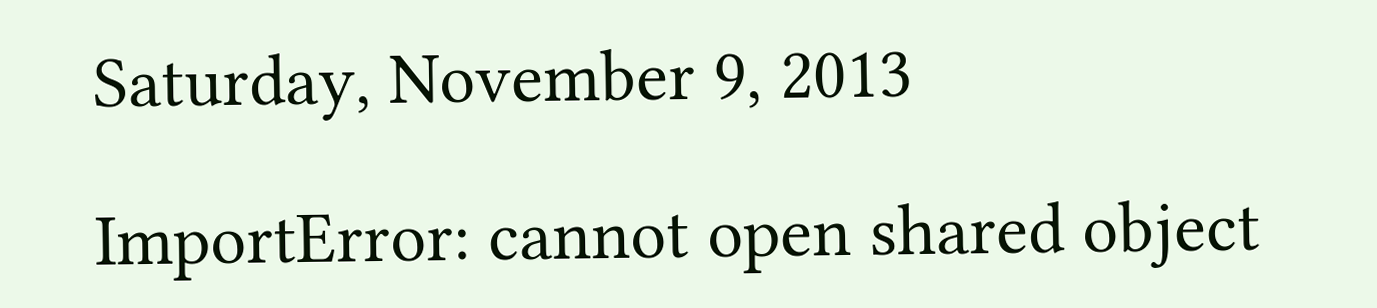Saturday, November 9, 2013

ImportError: cannot open shared object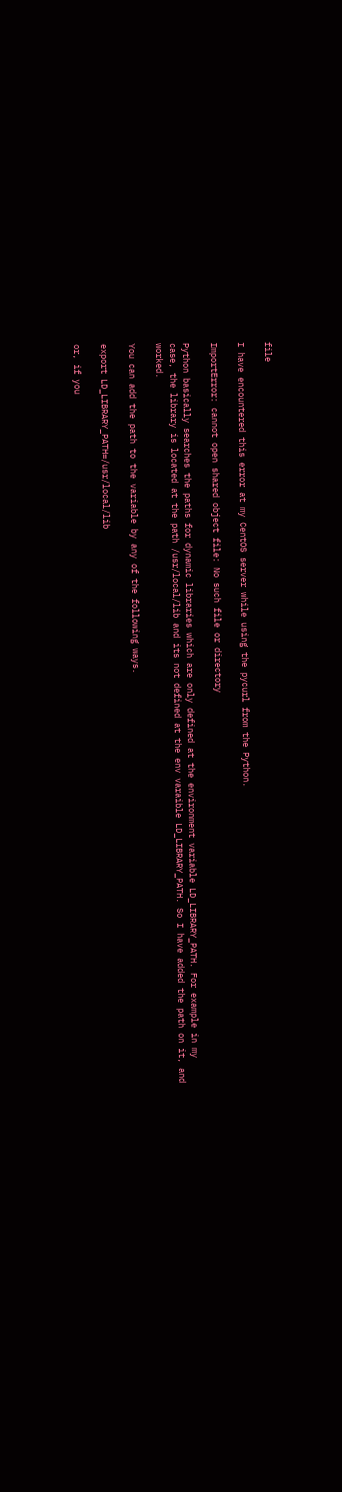file

I have encountered this error at my CentOS server while using the pycurl from the Python.

ImportError: cannot open shared object file: No such file or directory

Python basically searches the paths for dynamic libraries which are only defined at the environment variable LD_LIBRARY_PATH. For example in my case, the library is located at the path /usr/local/lib and its not defined at the env varaible LD_LIBRARY_PATH. So I have added the path on it, and worked.

You can add the path to the variable by any of the following ways.

export LD_LIBRARY_PATH=/usr/local/lib

or, if you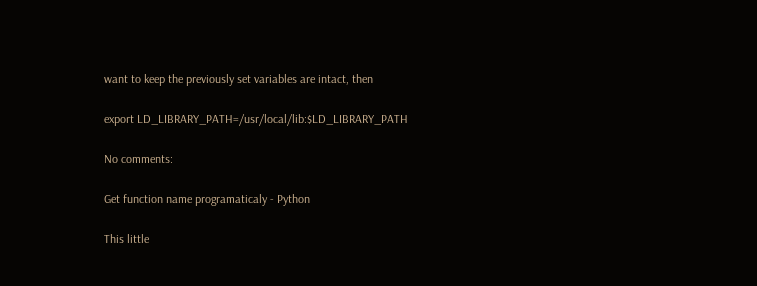want to keep the previously set variables are intact, then

export LD_LIBRARY_PATH=/usr/local/lib:$LD_LIBRARY_PATH

No comments:

Get function name programaticaly - Python

This little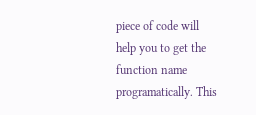piece of code will help you to get the function name programatically. This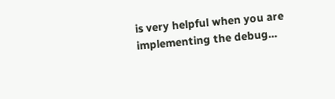is very helpful when you are implementing the debug...